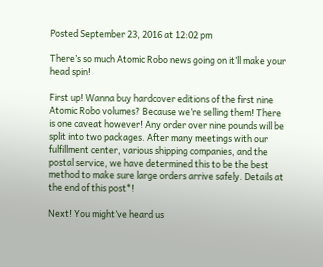Posted September 23, 2016 at 12:02 pm

There’s so much Atomic Robo news going on it’ll make your head spin!

First up! Wanna buy hardcover editions of the first nine Atomic Robo volumes? Because we’re selling them! There is one caveat however! Any order over nine pounds will be split into two packages. After many meetings with our fulfillment center, various shipping companies, and the postal service, we have determined this to be the best method to make sure large orders arrive safely. Details at the end of this post*!

Next! You might’ve heard us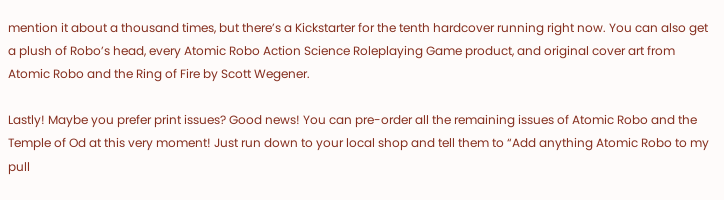mention it about a thousand times, but there’s a Kickstarter for the tenth hardcover running right now. You can also get a plush of Robo’s head, every Atomic Robo Action Science Roleplaying Game product, and original cover art from Atomic Robo and the Ring of Fire by Scott Wegener.

Lastly! Maybe you prefer print issues? Good news! You can pre-order all the remaining issues of Atomic Robo and the Temple of Od at this very moment! Just run down to your local shop and tell them to “Add anything Atomic Robo to my pull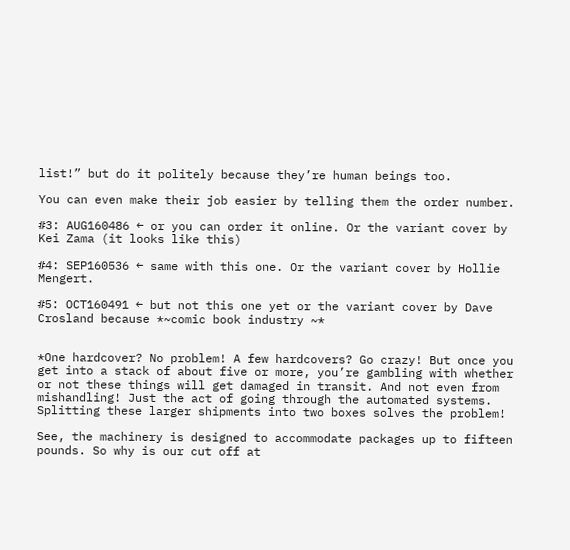list!” but do it politely because they’re human beings too.

You can even make their job easier by telling them the order number.

#3: AUG160486 ← or you can order it online. Or the variant cover by Kei Zama (it looks like this)

#4: SEP160536 ← same with this one. Or the variant cover by Hollie Mengert.

#5: OCT160491 ← but not this one yet or the variant cover by Dave Crosland because *~comic book industry ~*


*One hardcover? No problem! A few hardcovers? Go crazy! But once you get into a stack of about five or more, you’re gambling with whether or not these things will get damaged in transit. And not even from mishandling! Just the act of going through the automated systems. Splitting these larger shipments into two boxes solves the problem!

See, the machinery is designed to accommodate packages up to fifteen pounds. So why is our cut off at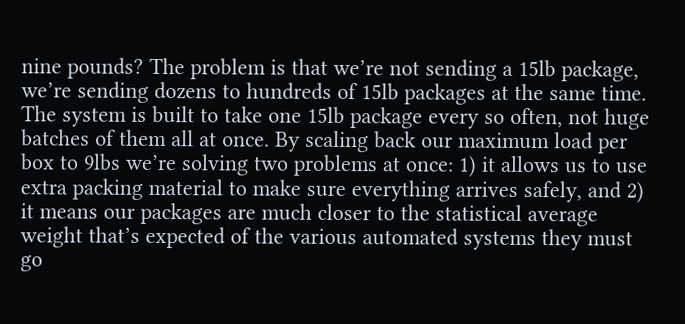nine pounds? The problem is that we’re not sending a 15lb package, we’re sending dozens to hundreds of 15lb packages at the same time. The system is built to take one 15lb package every so often, not huge batches of them all at once. By scaling back our maximum load per box to 9lbs we’re solving two problems at once: 1) it allows us to use extra packing material to make sure everything arrives safely, and 2) it means our packages are much closer to the statistical average weight that’s expected of the various automated systems they must go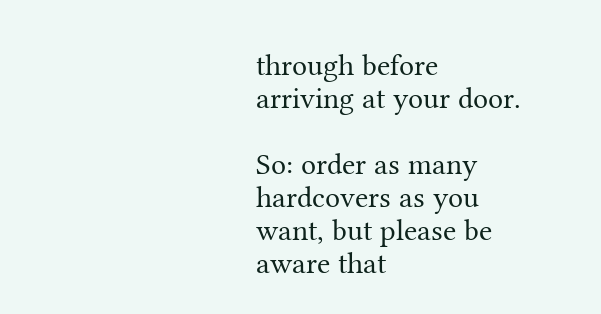through before arriving at your door.

So: order as many hardcovers as you want, but please be aware that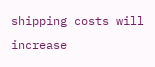shipping costs will increase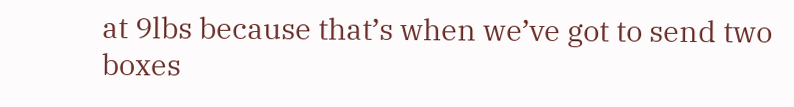at 9lbs because that’s when we’ve got to send two boxes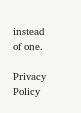instead of one.

Privacy Policy